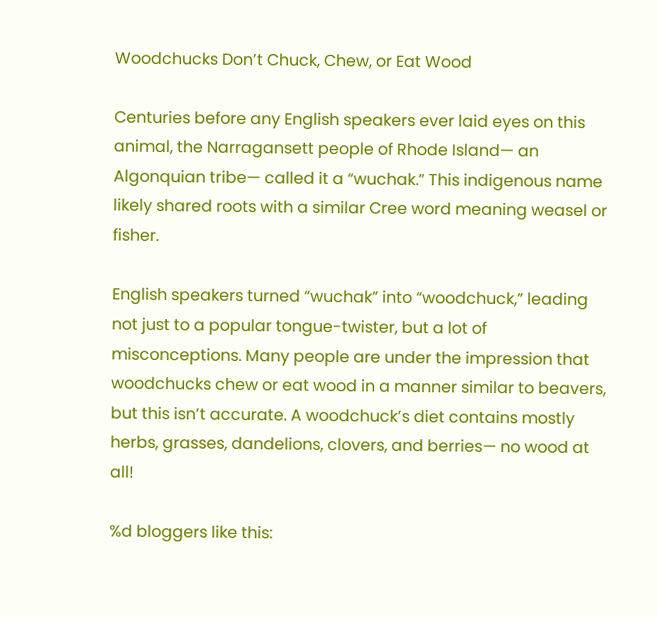Woodchucks Don’t Chuck, Chew, or Eat Wood

Centuries before any English speakers ever laid eyes on this animal, the Narragansett people of Rhode Island— an Algonquian tribe— called it a “wuchak.” This indigenous name likely shared roots with a similar Cree word meaning weasel or fisher.

English speakers turned “wuchak” into “woodchuck,” leading not just to a popular tongue-twister, but a lot of misconceptions. Many people are under the impression that woodchucks chew or eat wood in a manner similar to beavers, but this isn’t accurate. A woodchuck’s diet contains mostly herbs, grasses, dandelions, clovers, and berries— no wood at all!

%d bloggers like this: